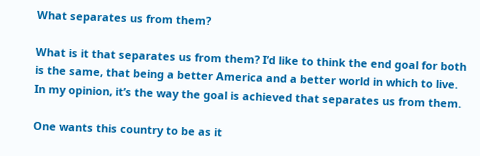What separates us from them?

What is it that separates us from them? I’d like to think the end goal for both is the same, that being a better America and a better world in which to live. In my opinion, it’s the way the goal is achieved that separates us from them.

One wants this country to be as it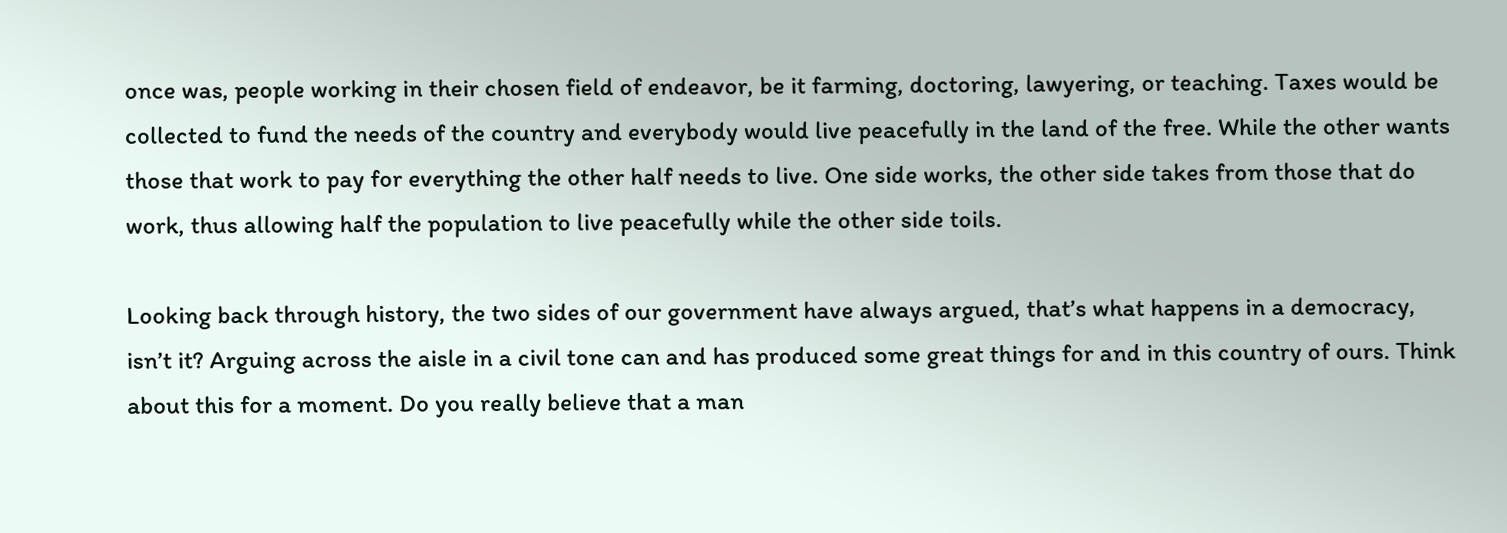once was, people working in their chosen field of endeavor, be it farming, doctoring, lawyering, or teaching. Taxes would be collected to fund the needs of the country and everybody would live peacefully in the land of the free. While the other wants those that work to pay for everything the other half needs to live. One side works, the other side takes from those that do work, thus allowing half the population to live peacefully while the other side toils.

Looking back through history, the two sides of our government have always argued, that’s what happens in a democracy, isn’t it? Arguing across the aisle in a civil tone can and has produced some great things for and in this country of ours. Think about this for a moment. Do you really believe that a man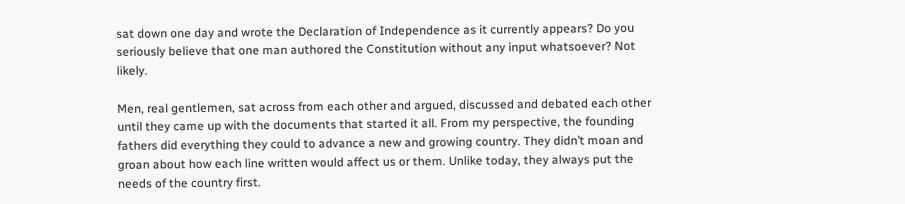sat down one day and wrote the Declaration of Independence as it currently appears? Do you seriously believe that one man authored the Constitution without any input whatsoever? Not likely.

Men, real gentlemen, sat across from each other and argued, discussed and debated each other until they came up with the documents that started it all. From my perspective, the founding fathers did everything they could to advance a new and growing country. They didn’t moan and groan about how each line written would affect us or them. Unlike today, they always put the needs of the country first.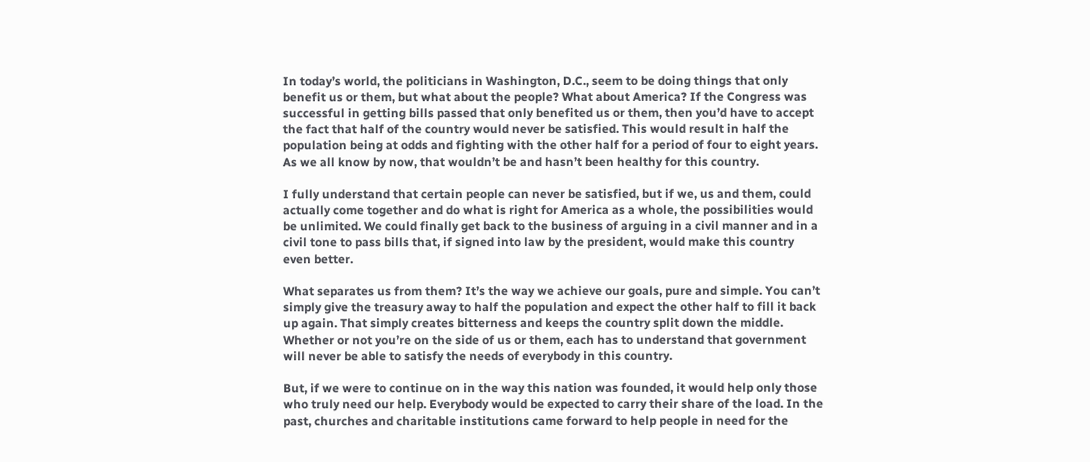In today’s world, the politicians in Washington, D.C., seem to be doing things that only benefit us or them, but what about the people? What about America? If the Congress was successful in getting bills passed that only benefited us or them, then you’d have to accept the fact that half of the country would never be satisfied. This would result in half the population being at odds and fighting with the other half for a period of four to eight years. As we all know by now, that wouldn’t be and hasn’t been healthy for this country.

I fully understand that certain people can never be satisfied, but if we, us and them, could actually come together and do what is right for America as a whole, the possibilities would be unlimited. We could finally get back to the business of arguing in a civil manner and in a civil tone to pass bills that, if signed into law by the president, would make this country even better.

What separates us from them? It’s the way we achieve our goals, pure and simple. You can’t simply give the treasury away to half the population and expect the other half to fill it back up again. That simply creates bitterness and keeps the country split down the middle. Whether or not you’re on the side of us or them, each has to understand that government will never be able to satisfy the needs of everybody in this country.

But, if we were to continue on in the way this nation was founded, it would help only those who truly need our help. Everybody would be expected to carry their share of the load. In the past, churches and charitable institutions came forward to help people in need for the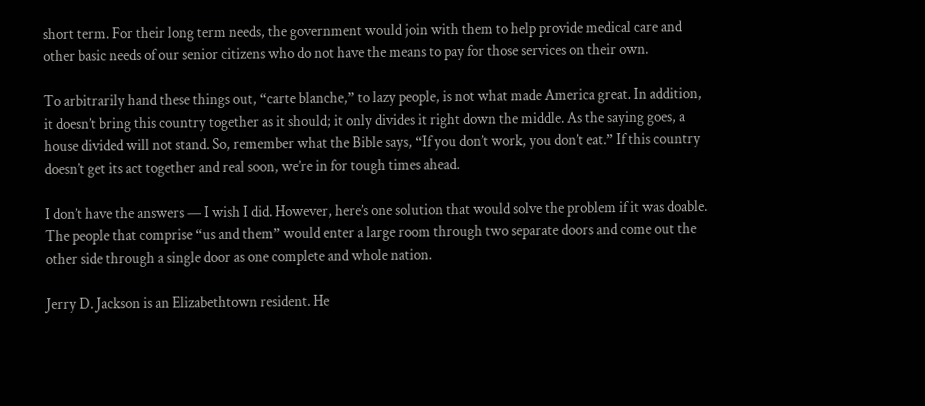short term. For their long term needs, the government would join with them to help provide medical care and other basic needs of our senior citizens who do not have the means to pay for those services on their own.

To arbitrarily hand these things out, “carte blanche,” to lazy people, is not what made America great. In addition, it doesn’t bring this country together as it should; it only divides it right down the middle. As the saying goes, a house divided will not stand. So, remember what the Bible says, “If you don’t work, you don’t eat.” If this country doesn’t get its act together and real soon, we’re in for tough times ahead.

I don’t have the answers — I wish I did. However, here’s one solution that would solve the problem if it was doable. The people that comprise “us and them” would enter a large room through two separate doors and come out the other side through a single door as one complete and whole nation.

Jerry D. Jackson is an Elizabethtown resident. He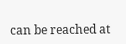can be reached at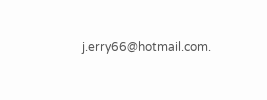j.erry66@hotmail.com.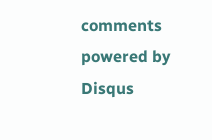comments powered by Disqus